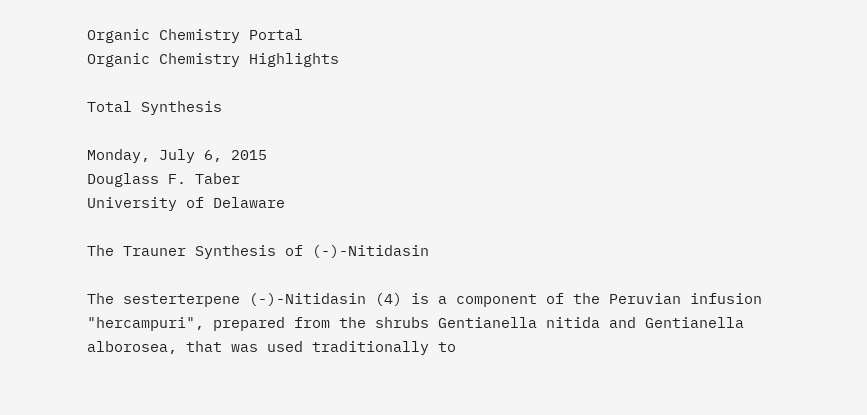Organic Chemistry Portal
Organic Chemistry Highlights

Total Synthesis

Monday, July 6, 2015
Douglass F. Taber
University of Delaware

The Trauner Synthesis of (-)-Nitidasin

The sesterterpene (-)-Nitidasin (4) is a component of the Peruvian infusion "hercampuri", prepared from the shrubs Gentianella nitida and Gentianella alborosea, that was used traditionally to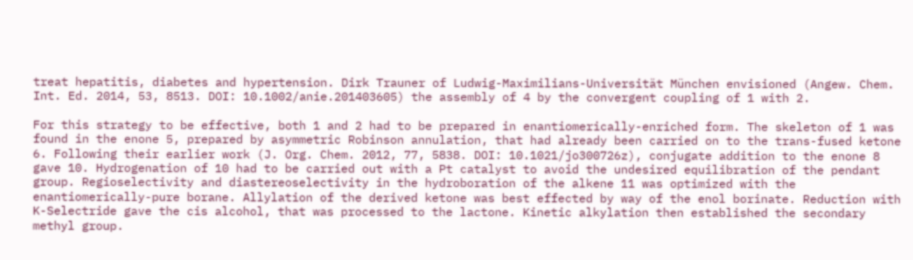treat hepatitis, diabetes and hypertension. Dirk Trauner of Ludwig-Maximilians-Universität München envisioned (Angew. Chem. Int. Ed. 2014, 53, 8513. DOI: 10.1002/anie.201403605) the assembly of 4 by the convergent coupling of 1 with 2.

For this strategy to be effective, both 1 and 2 had to be prepared in enantiomerically-enriched form. The skeleton of 1 was found in the enone 5, prepared by asymmetric Robinson annulation, that had already been carried on to the trans-fused ketone 6. Following their earlier work (J. Org. Chem. 2012, 77, 5838. DOI: 10.1021/jo300726z), conjugate addition to the enone 8 gave 10. Hydrogenation of 10 had to be carried out with a Pt catalyst to avoid the undesired equilibration of the pendant group. Regioselectivity and diastereoselectivity in the hydroboration of the alkene 11 was optimized with the enantiomerically-pure borane. Allylation of the derived ketone was best effected by way of the enol borinate. Reduction with K-Selectride gave the cis alcohol, that was processed to the lactone. Kinetic alkylation then established the secondary methyl group.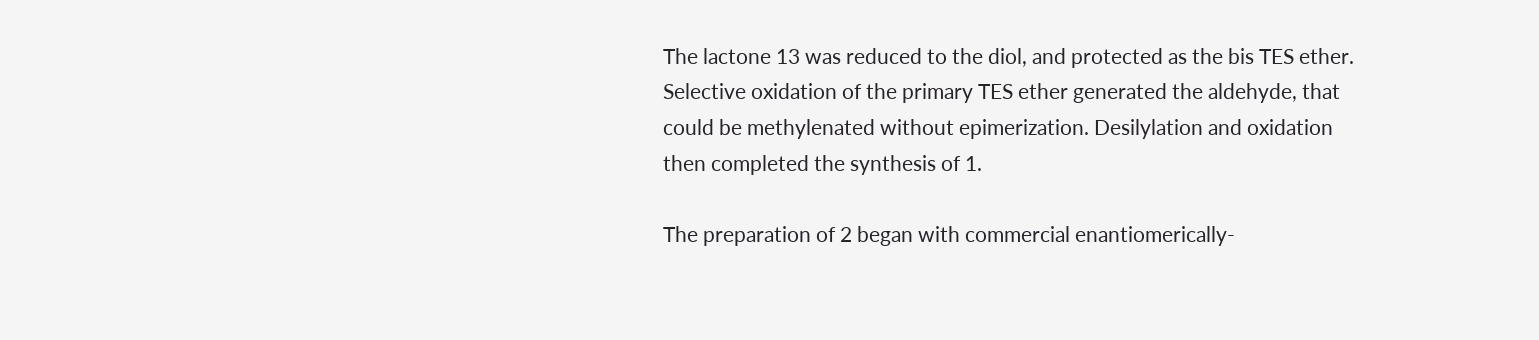The lactone 13 was reduced to the diol, and protected as the bis TES ether. Selective oxidation of the primary TES ether generated the aldehyde, that could be methylenated without epimerization. Desilylation and oxidation then completed the synthesis of 1.

The preparation of 2 began with commercial enantiomerically-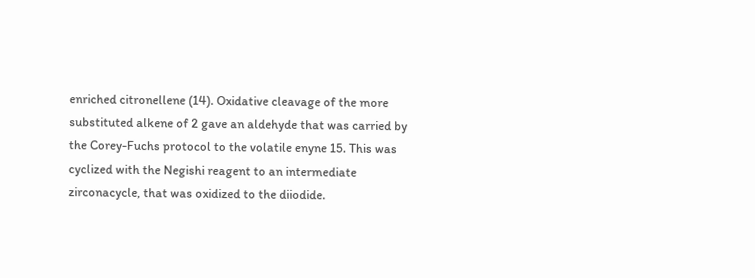enriched citronellene (14). Oxidative cleavage of the more substituted alkene of 2 gave an aldehyde that was carried by the Corey-Fuchs protocol to the volatile enyne 15. This was cyclized with the Negishi reagent to an intermediate zirconacycle, that was oxidized to the diiodide.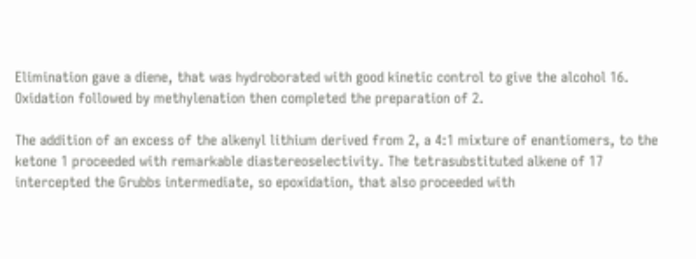Elimination gave a diene, that was hydroborated with good kinetic control to give the alcohol 16. Oxidation followed by methylenation then completed the preparation of 2.

The addition of an excess of the alkenyl lithium derived from 2, a 4:1 mixture of enantiomers, to the ketone 1 proceeded with remarkable diastereoselectivity. The tetrasubstituted alkene of 17 intercepted the Grubbs intermediate, so epoxidation, that also proceeded with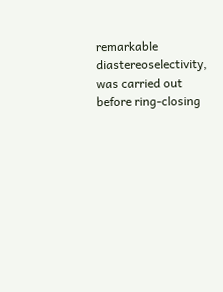remarkable diastereoselectivity, was carried out before ring-closing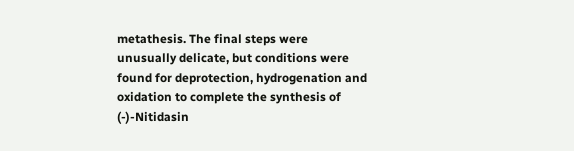metathesis. The final steps were unusually delicate, but conditions were found for deprotection, hydrogenation and oxidation to complete the synthesis of (-)-Nitidasin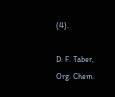(4).

D. F. Taber, Org. Chem.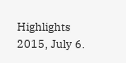Highlights 2015, July 6.